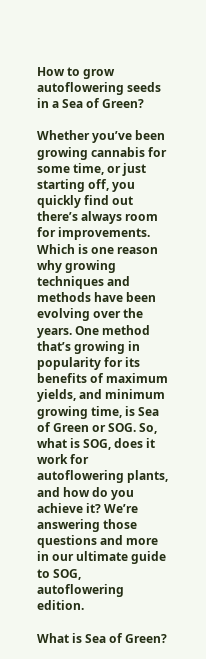How to grow autoflowering seeds in a Sea of Green?

Whether you’ve been growing cannabis for some time, or just starting off, you quickly find out there’s always room for improvements. Which is one reason why growing techniques and methods have been evolving over the years. One method that’s growing in popularity for its benefits of maximum yields, and minimum growing time, is Sea of Green or SOG. So, what is SOG, does it work for autoflowering plants, and how do you achieve it? We’re answering those questions and more in our ultimate guide to SOG, autoflowering edition.

What is Sea of Green?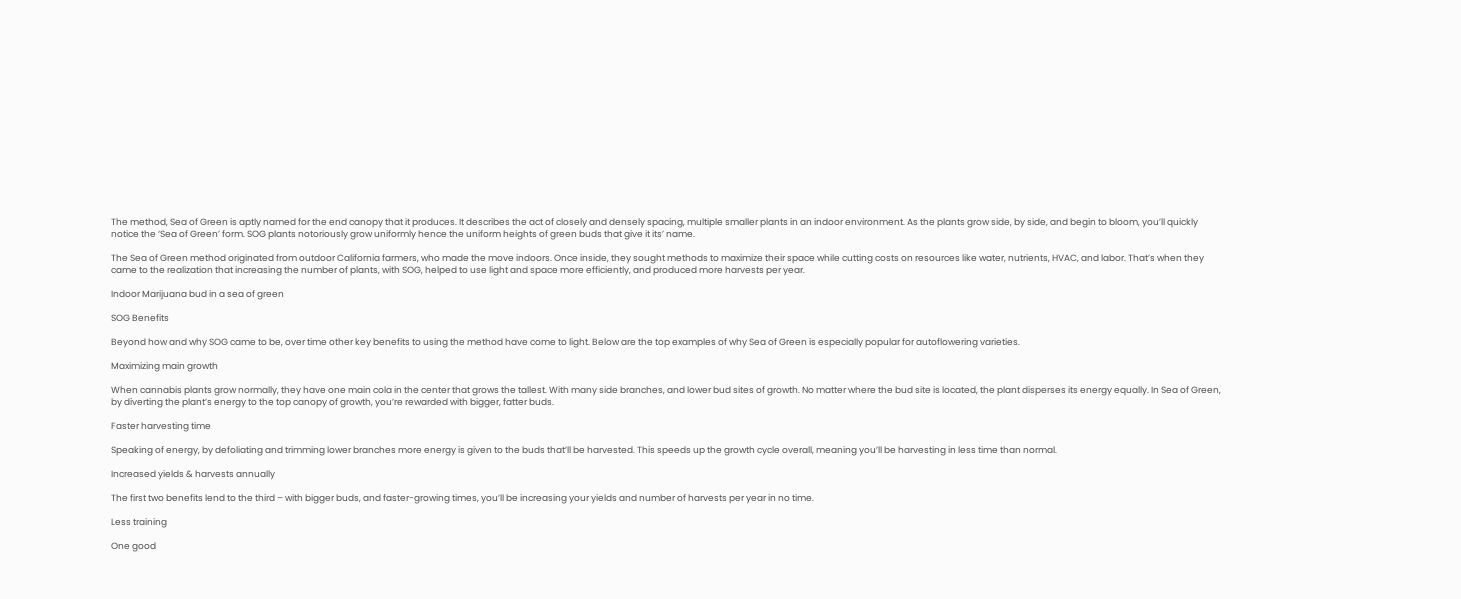The method, Sea of Green is aptly named for the end canopy that it produces. It describes the act of closely and densely spacing, multiple smaller plants in an indoor environment. As the plants grow side, by side, and begin to bloom, you’ll quickly notice the ‘Sea of Green’ form. SOG plants notoriously grow uniformly hence the uniform heights of green buds that give it its’ name.

The Sea of Green method originated from outdoor California farmers, who made the move indoors. Once inside, they sought methods to maximize their space while cutting costs on resources like water, nutrients, HVAC, and labor. That’s when they came to the realization that increasing the number of plants, with SOG, helped to use light and space more efficiently, and produced more harvests per year.

Indoor Marijuana bud in a sea of green

SOG Benefits

Beyond how and why SOG came to be, over time other key benefits to using the method have come to light. Below are the top examples of why Sea of Green is especially popular for autoflowering varieties.

Maximizing main growth

When cannabis plants grow normally, they have one main cola in the center that grows the tallest. With many side branches, and lower bud sites of growth. No matter where the bud site is located, the plant disperses its energy equally. In Sea of Green, by diverting the plant’s energy to the top canopy of growth, you’re rewarded with bigger, fatter buds.

Faster harvesting time

Speaking of energy, by defoliating and trimming lower branches more energy is given to the buds that’ll be harvested. This speeds up the growth cycle overall, meaning you’ll be harvesting in less time than normal.

Increased yields & harvests annually

The first two benefits lend to the third – with bigger buds, and faster-growing times, you’ll be increasing your yields and number of harvests per year in no time.

Less training

One good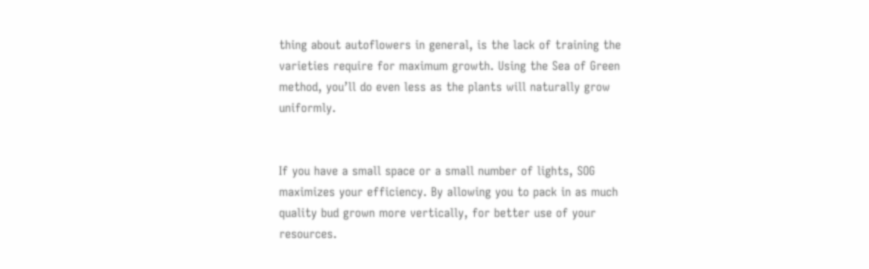thing about autoflowers in general, is the lack of training the varieties require for maximum growth. Using the Sea of Green method, you’ll do even less as the plants will naturally grow uniformly.


If you have a small space or a small number of lights, SOG maximizes your efficiency. By allowing you to pack in as much quality bud grown more vertically, for better use of your resources.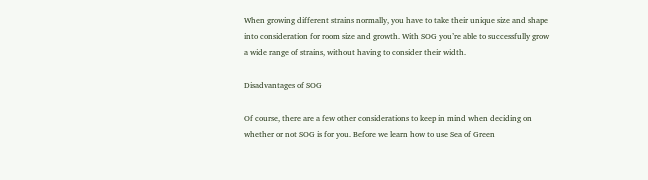When growing different strains normally, you have to take their unique size and shape into consideration for room size and growth. With SOG you’re able to successfully grow a wide range of strains, without having to consider their width.

Disadvantages of SOG

Of course, there are a few other considerations to keep in mind when deciding on whether or not SOG is for you. Before we learn how to use Sea of Green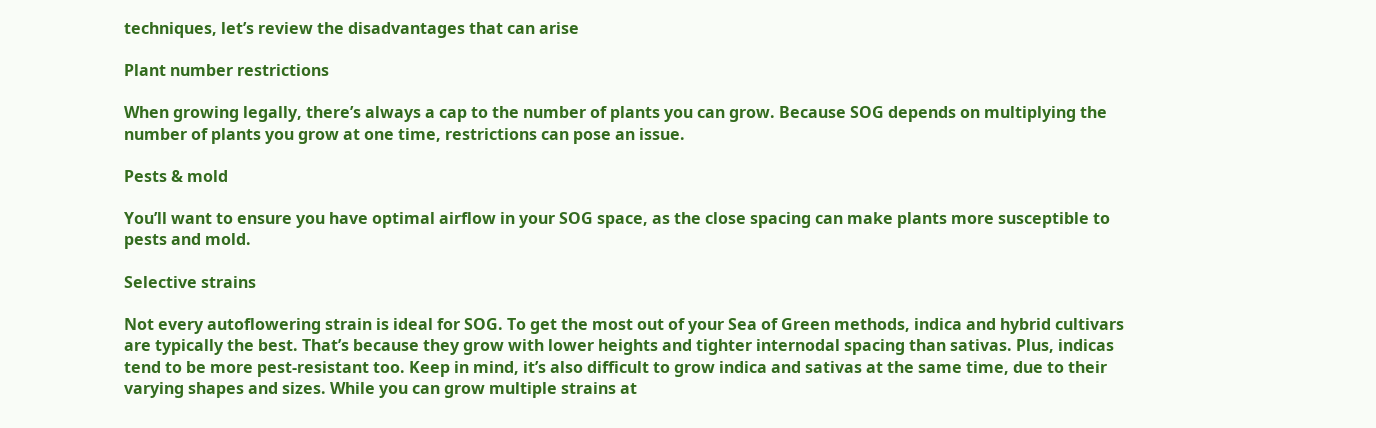techniques, let’s review the disadvantages that can arise

Plant number restrictions

When growing legally, there’s always a cap to the number of plants you can grow. Because SOG depends on multiplying the number of plants you grow at one time, restrictions can pose an issue.

Pests & mold

You’ll want to ensure you have optimal airflow in your SOG space, as the close spacing can make plants more susceptible to pests and mold.

Selective strains

Not every autoflowering strain is ideal for SOG. To get the most out of your Sea of Green methods, indica and hybrid cultivars are typically the best. That’s because they grow with lower heights and tighter internodal spacing than sativas. Plus, indicas tend to be more pest-resistant too. Keep in mind, it’s also difficult to grow indica and sativas at the same time, due to their varying shapes and sizes. While you can grow multiple strains at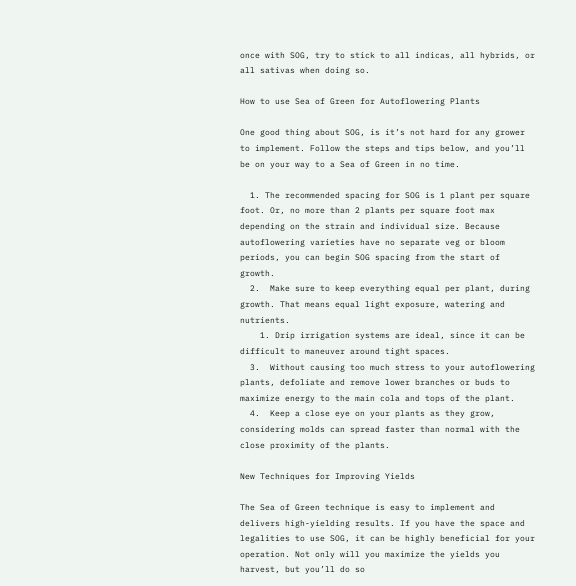once with SOG, try to stick to all indicas, all hybrids, or all sativas when doing so.

How to use Sea of Green for Autoflowering Plants

One good thing about SOG, is it’s not hard for any grower to implement. Follow the steps and tips below, and you’ll be on your way to a Sea of Green in no time.

  1. The recommended spacing for SOG is 1 plant per square foot. Or, no more than 2 plants per square foot max depending on the strain and individual size. Because autoflowering varieties have no separate veg or bloom periods, you can begin SOG spacing from the start of growth.
  2.  Make sure to keep everything equal per plant, during growth. That means equal light exposure, watering and nutrients.
    1. Drip irrigation systems are ideal, since it can be difficult to maneuver around tight spaces.
  3.  Without causing too much stress to your autoflowering plants, defoliate and remove lower branches or buds to maximize energy to the main cola and tops of the plant.
  4.  Keep a close eye on your plants as they grow, considering molds can spread faster than normal with the close proximity of the plants.

New Techniques for Improving Yields

The Sea of Green technique is easy to implement and delivers high-yielding results. If you have the space and legalities to use SOG, it can be highly beneficial for your operation. Not only will you maximize the yields you harvest, but you’ll do so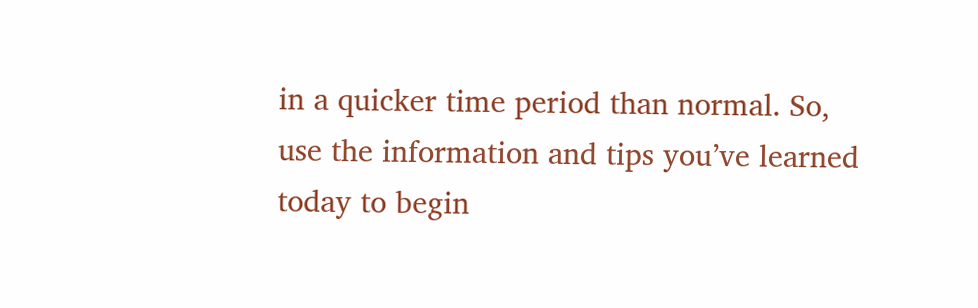in a quicker time period than normal. So, use the information and tips you’ve learned today to begin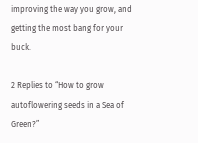improving the way you grow, and getting the most bang for your buck.

2 Replies to “How to grow autoflowering seeds in a Sea of Green?”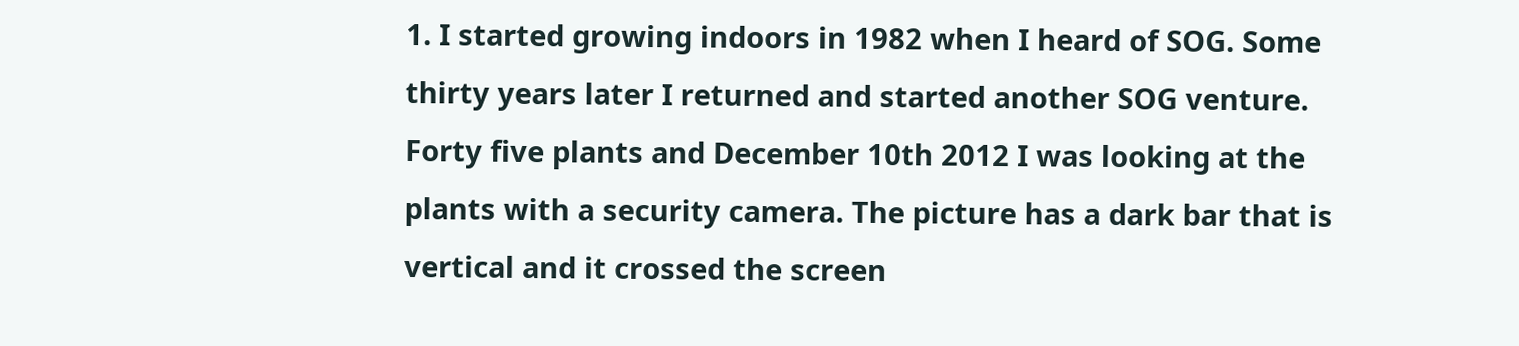1. I started growing indoors in 1982 when I heard of SOG. Some thirty years later I returned and started another SOG venture. Forty five plants and December 10th 2012 I was looking at the plants with a security camera. The picture has a dark bar that is vertical and it crossed the screen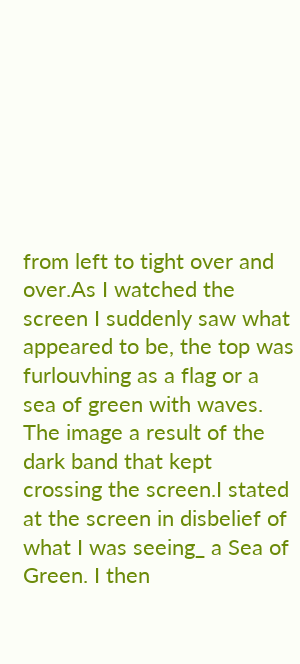from left to tight over and over.As I watched the screen I suddenly saw what appeared to be, the top was furlouvhing as a flag or a sea of green with waves. The image a result of the dark band that kept crossing the screen.I stated at the screen in disbelief of what I was seeing_ a Sea of Green. I then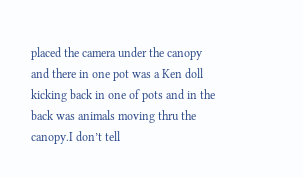placed the camera under the canopy and there in one pot was a Ken doll kicking back in one of pots and in the back was animals moving thru the canopy.I don’t tell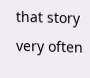that story very often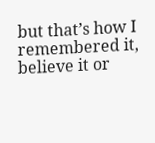but that’s how I remembered it, believe it or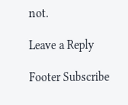not.

Leave a Reply

Footer Subscribe